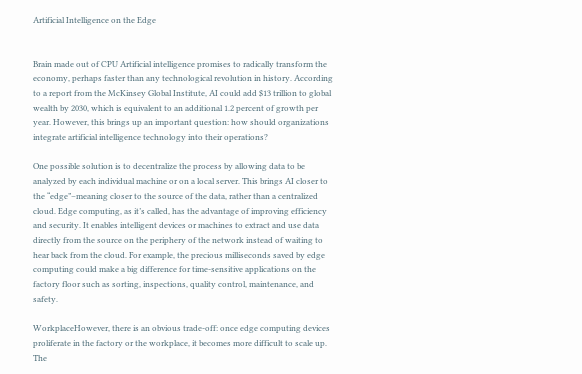Artificial Intelligence on the Edge


Brain made out of CPU Artificial intelligence promises to radically transform the economy, perhaps faster than any technological revolution in history. According to a report from the McKinsey Global Institute, AI could add $13 trillion to global wealth by 2030, which is equivalent to an additional 1.2 percent of growth per year. However, this brings up an important question: how should organizations integrate artificial intelligence technology into their operations?

One possible solution is to decentralize the process by allowing data to be analyzed by each individual machine or on a local server. This brings AI closer to the “edge”–meaning closer to the source of the data, rather than a centralized cloud. Edge computing, as it’s called, has the advantage of improving efficiency and security. It enables intelligent devices or machines to extract and use data directly from the source on the periphery of the network instead of waiting to hear back from the cloud. For example, the precious milliseconds saved by edge computing could make a big difference for time-sensitive applications on the factory floor such as sorting, inspections, quality control, maintenance, and safety.

WorkplaceHowever, there is an obvious trade-off: once edge computing devices proliferate in the factory or the workplace, it becomes more difficult to scale up. The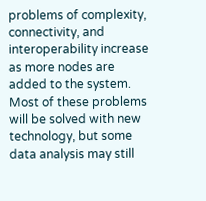problems of complexity, connectivity, and interoperability increase as more nodes are added to the system. Most of these problems will be solved with new technology, but some data analysis may still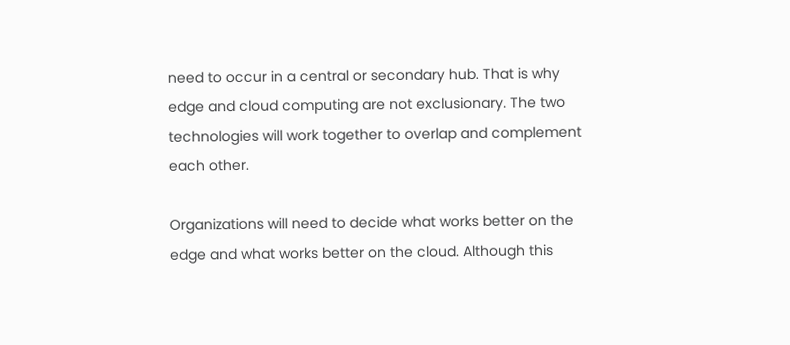need to occur in a central or secondary hub. That is why edge and cloud computing are not exclusionary. The two technologies will work together to overlap and complement each other.

Organizations will need to decide what works better on the edge and what works better on the cloud. Although this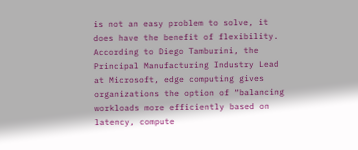is not an easy problem to solve, it does have the benefit of flexibility. According to Diego Tamburini, the Principal Manufacturing Industry Lead at Microsoft, edge computing gives organizations the option of “balancing workloads more efficiently based on latency, compute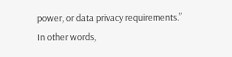power, or data privacy requirements.” In other words,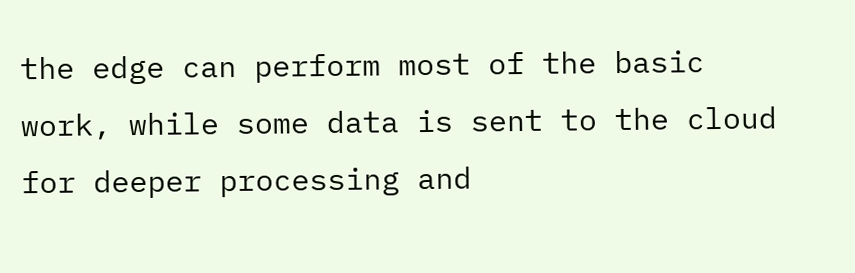the edge can perform most of the basic work, while some data is sent to the cloud for deeper processing and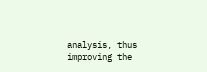analysis, thus improving the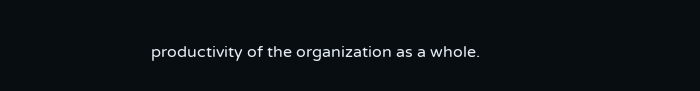productivity of the organization as a whole.